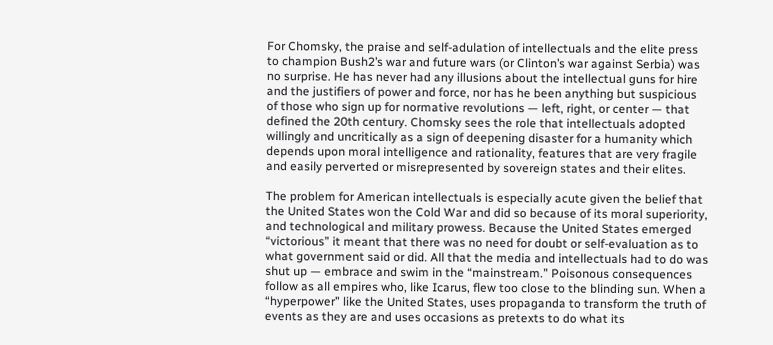For Chomsky, the praise and self-adulation of intellectuals and the elite press to champion Bush2’s war and future wars (or Clinton’s war against Serbia) was no surprise. He has never had any illusions about the intellectual guns for hire and the justifiers of power and force, nor has he been anything but suspicious of those who sign up for normative revolutions — left, right, or center — that defined the 20th century. Chomsky sees the role that intellectuals adopted willingly and uncritically as a sign of deepening disaster for a humanity which depends upon moral intelligence and rationality, features that are very fragile and easily perverted or misrepresented by sovereign states and their elites.

The problem for American intellectuals is especially acute given the belief that the United States won the Cold War and did so because of its moral superiority, and technological and military prowess. Because the United States emerged “victorious” it meant that there was no need for doubt or self-evaluation as to what government said or did. All that the media and intellectuals had to do was shut up — embrace and swim in the “mainstream.” Poisonous consequences follow as all empires who, like Icarus, flew too close to the blinding sun. When a “hyperpower” like the United States, uses propaganda to transform the truth of events as they are and uses occasions as pretexts to do what its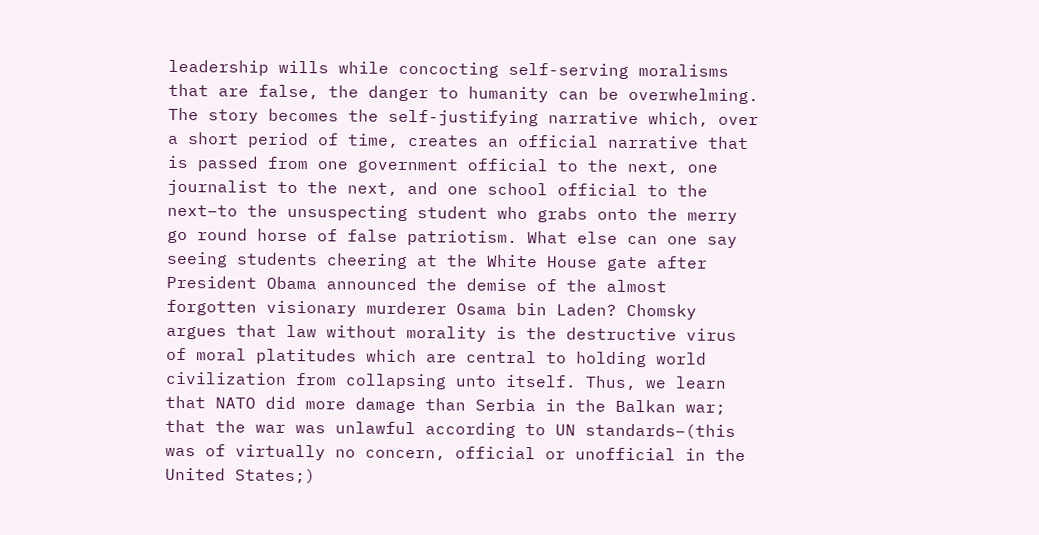leadership wills while concocting self-serving moralisms that are false, the danger to humanity can be overwhelming. The story becomes the self-justifying narrative which, over a short period of time, creates an official narrative that is passed from one government official to the next, one journalist to the next, and one school official to the next–to the unsuspecting student who grabs onto the merry go round horse of false patriotism. What else can one say seeing students cheering at the White House gate after President Obama announced the demise of the almost forgotten visionary murderer Osama bin Laden? Chomsky argues that law without morality is the destructive virus of moral platitudes which are central to holding world civilization from collapsing unto itself. Thus, we learn that NATO did more damage than Serbia in the Balkan war; that the war was unlawful according to UN standards–(this was of virtually no concern, official or unofficial in the United States;)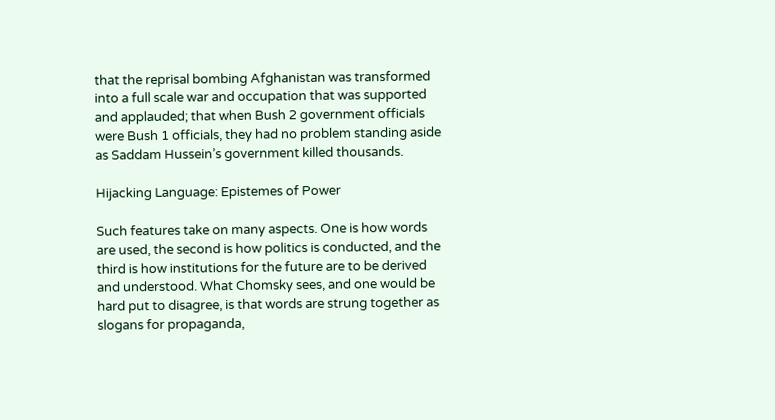that the reprisal bombing Afghanistan was transformed into a full scale war and occupation that was supported and applauded; that when Bush 2 government officials were Bush 1 officials, they had no problem standing aside as Saddam Hussein’s government killed thousands.

Hijacking Language: Epistemes of Power

Such features take on many aspects. One is how words are used, the second is how politics is conducted, and the third is how institutions for the future are to be derived and understood. What Chomsky sees, and one would be hard put to disagree, is that words are strung together as slogans for propaganda,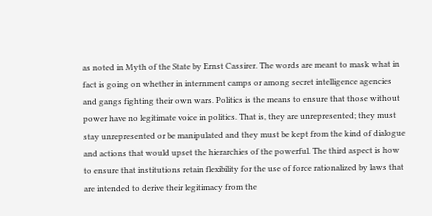as noted in Myth of the State by Ernst Cassirer. The words are meant to mask what in fact is going on whether in internment camps or among secret intelligence agencies and gangs fighting their own wars. Politics is the means to ensure that those without power have no legitimate voice in politics. That is, they are unrepresented; they must stay unrepresented or be manipulated and they must be kept from the kind of dialogue and actions that would upset the hierarchies of the powerful. The third aspect is how to ensure that institutions retain flexibility for the use of force rationalized by laws that are intended to derive their legitimacy from the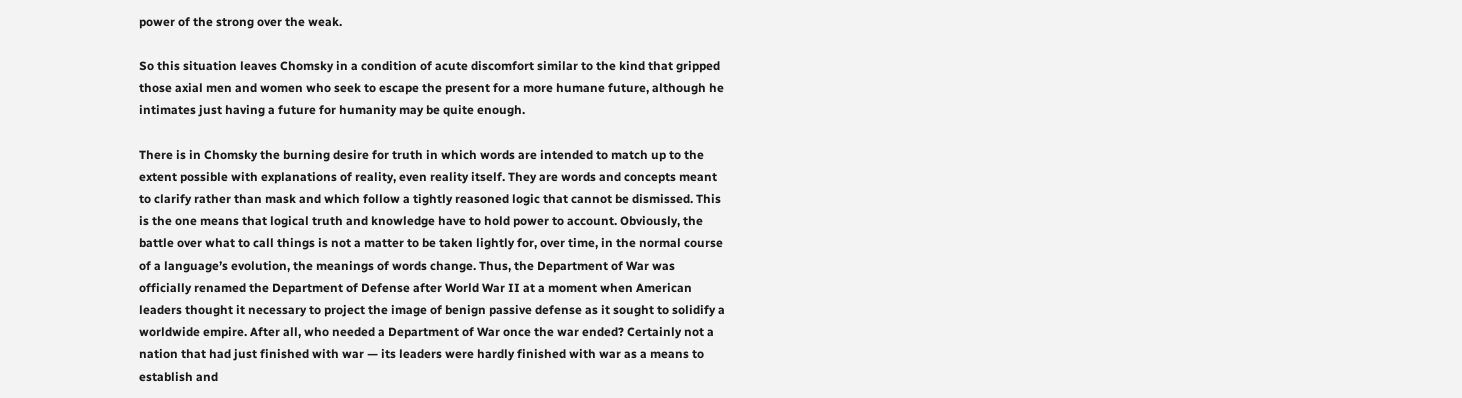power of the strong over the weak.

So this situation leaves Chomsky in a condition of acute discomfort similar to the kind that gripped those axial men and women who seek to escape the present for a more humane future, although he intimates just having a future for humanity may be quite enough.

There is in Chomsky the burning desire for truth in which words are intended to match up to the extent possible with explanations of reality, even reality itself. They are words and concepts meant to clarify rather than mask and which follow a tightly reasoned logic that cannot be dismissed. This is the one means that logical truth and knowledge have to hold power to account. Obviously, the battle over what to call things is not a matter to be taken lightly for, over time, in the normal course of a language’s evolution, the meanings of words change. Thus, the Department of War was officially renamed the Department of Defense after World War II at a moment when American leaders thought it necessary to project the image of benign passive defense as it sought to solidify a worldwide empire. After all, who needed a Department of War once the war ended? Certainly not a nation that had just finished with war — its leaders were hardly finished with war as a means to establish and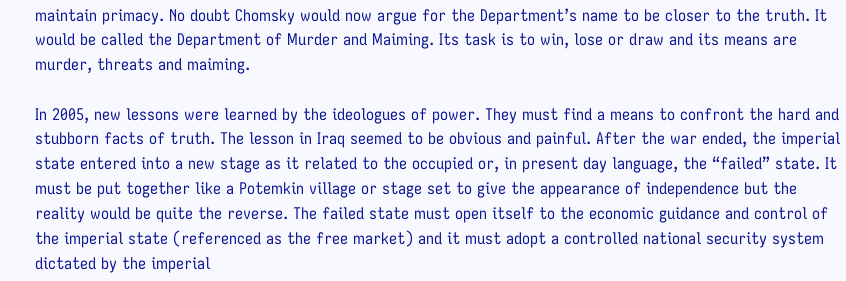maintain primacy. No doubt Chomsky would now argue for the Department’s name to be closer to the truth. It would be called the Department of Murder and Maiming. Its task is to win, lose or draw and its means are murder, threats and maiming.

In 2005, new lessons were learned by the ideologues of power. They must find a means to confront the hard and stubborn facts of truth. The lesson in Iraq seemed to be obvious and painful. After the war ended, the imperial state entered into a new stage as it related to the occupied or, in present day language, the “failed” state. It must be put together like a Potemkin village or stage set to give the appearance of independence but the reality would be quite the reverse. The failed state must open itself to the economic guidance and control of the imperial state (referenced as the free market) and it must adopt a controlled national security system dictated by the imperial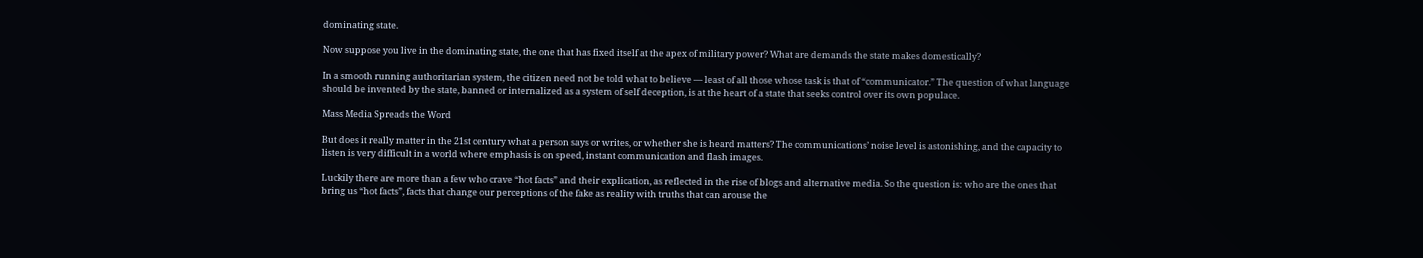dominating state.

Now suppose you live in the dominating state, the one that has fixed itself at the apex of military power? What are demands the state makes domestically?

In a smooth running authoritarian system, the citizen need not be told what to believe — least of all those whose task is that of “communicator.” The question of what language should be invented by the state, banned or internalized as a system of self deception, is at the heart of a state that seeks control over its own populace.

Mass Media Spreads the Word

But does it really matter in the 21st century what a person says or writes, or whether she is heard matters? The communications’ noise level is astonishing, and the capacity to listen is very difficult in a world where emphasis is on speed, instant communication and flash images.

Luckily there are more than a few who crave “hot facts” and their explication, as reflected in the rise of blogs and alternative media. So the question is: who are the ones that bring us “hot facts”, facts that change our perceptions of the fake as reality with truths that can arouse the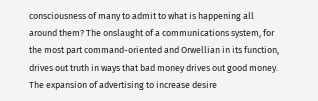consciousness of many to admit to what is happening all around them? The onslaught of a communications system, for the most part command-oriented and Orwellian in its function, drives out truth in ways that bad money drives out good money. The expansion of advertising to increase desire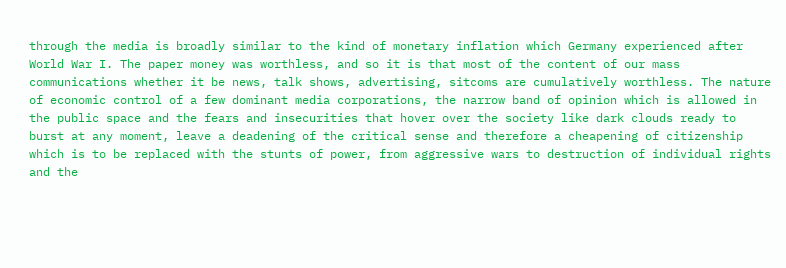through the media is broadly similar to the kind of monetary inflation which Germany experienced after World War I. The paper money was worthless, and so it is that most of the content of our mass communications whether it be news, talk shows, advertising, sitcoms are cumulatively worthless. The nature of economic control of a few dominant media corporations, the narrow band of opinion which is allowed in the public space and the fears and insecurities that hover over the society like dark clouds ready to burst at any moment, leave a deadening of the critical sense and therefore a cheapening of citizenship which is to be replaced with the stunts of power, from aggressive wars to destruction of individual rights and the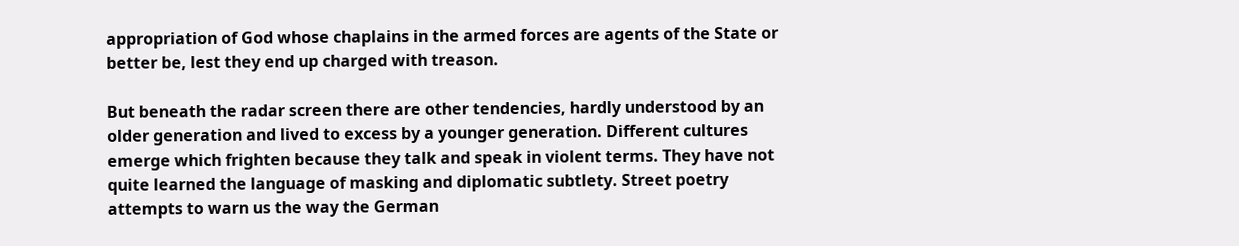appropriation of God whose chaplains in the armed forces are agents of the State or better be, lest they end up charged with treason.

But beneath the radar screen there are other tendencies, hardly understood by an older generation and lived to excess by a younger generation. Different cultures emerge which frighten because they talk and speak in violent terms. They have not quite learned the language of masking and diplomatic subtlety. Street poetry attempts to warn us the way the German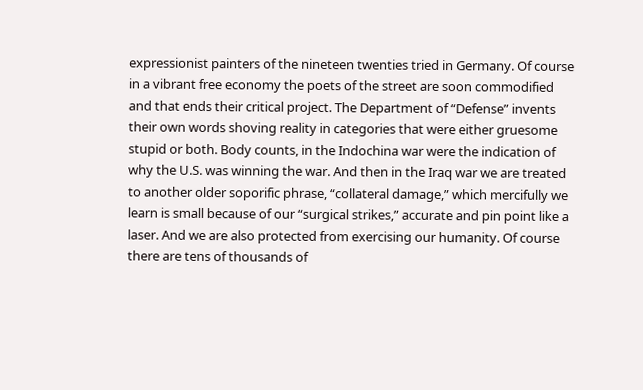expressionist painters of the nineteen twenties tried in Germany. Of course in a vibrant free economy the poets of the street are soon commodified and that ends their critical project. The Department of “Defense” invents their own words shoving reality in categories that were either gruesome stupid or both. Body counts, in the Indochina war were the indication of why the U.S. was winning the war. And then in the Iraq war we are treated to another older soporific phrase, “collateral damage,” which mercifully we learn is small because of our “surgical strikes,” accurate and pin point like a laser. And we are also protected from exercising our humanity. Of course there are tens of thousands of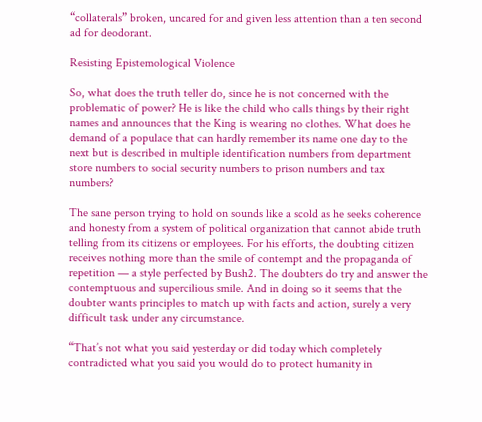“collaterals” broken, uncared for and given less attention than a ten second ad for deodorant.

Resisting Epistemological Violence

So, what does the truth teller do, since he is not concerned with the problematic of power? He is like the child who calls things by their right names and announces that the King is wearing no clothes. What does he demand of a populace that can hardly remember its name one day to the next but is described in multiple identification numbers from department store numbers to social security numbers to prison numbers and tax numbers?

The sane person trying to hold on sounds like a scold as he seeks coherence and honesty from a system of political organization that cannot abide truth telling from its citizens or employees. For his efforts, the doubting citizen receives nothing more than the smile of contempt and the propaganda of repetition — a style perfected by Bush2. The doubters do try and answer the contemptuous and supercilious smile. And in doing so it seems that the doubter wants principles to match up with facts and action, surely a very difficult task under any circumstance.

“That’s not what you said yesterday or did today which completely contradicted what you said you would do to protect humanity in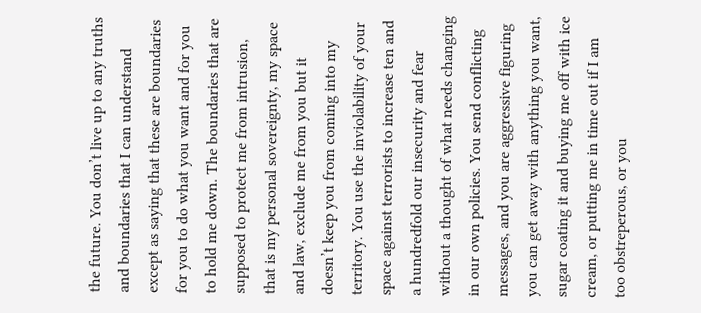the future. You don’t live up to any truths and boundaries that I can understand except as saying that these are boundaries for you to do what you want and for you to hold me down. The boundaries that are supposed to protect me from intrusion, that is my personal sovereignty, my space and law, exclude me from you but it doesn’t keep you from coming into my territory. You use the inviolability of your space against terrorists to increase ten and a hundredfold our insecurity and fear without a thought of what needs changing in our own policies. You send conflicting messages, and you are aggressive figuring you can get away with anything you want, sugar coating it and buying me off with ice cream, or putting me in time out if I am too obstreperous, or you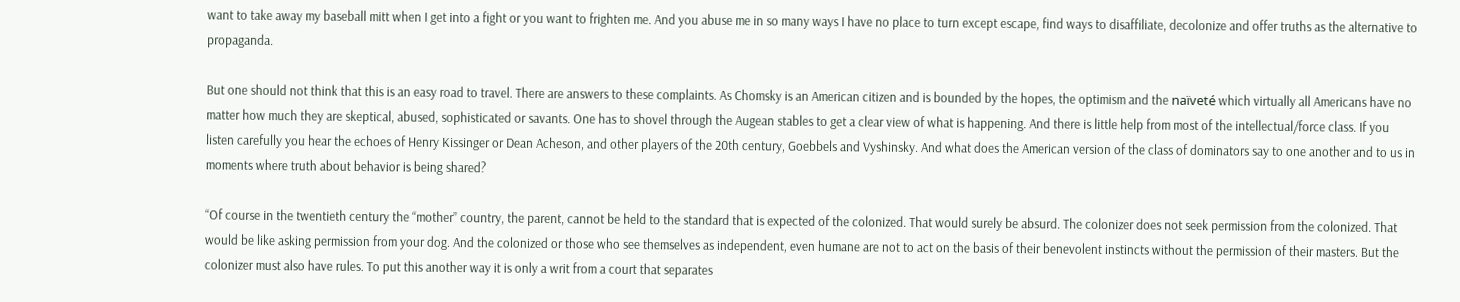want to take away my baseball mitt when I get into a fight or you want to frighten me. And you abuse me in so many ways I have no place to turn except escape, find ways to disaffiliate, decolonize and offer truths as the alternative to propaganda.

But one should not think that this is an easy road to travel. There are answers to these complaints. As Chomsky is an American citizen and is bounded by the hopes, the optimism and the naïveté which virtually all Americans have no matter how much they are skeptical, abused, sophisticated or savants. One has to shovel through the Augean stables to get a clear view of what is happening. And there is little help from most of the intellectual/force class. If you listen carefully you hear the echoes of Henry Kissinger or Dean Acheson, and other players of the 20th century, Goebbels and Vyshinsky. And what does the American version of the class of dominators say to one another and to us in moments where truth about behavior is being shared?

“Of course in the twentieth century the “mother” country, the parent, cannot be held to the standard that is expected of the colonized. That would surely be absurd. The colonizer does not seek permission from the colonized. That would be like asking permission from your dog. And the colonized or those who see themselves as independent, even humane are not to act on the basis of their benevolent instincts without the permission of their masters. But the colonizer must also have rules. To put this another way it is only a writ from a court that separates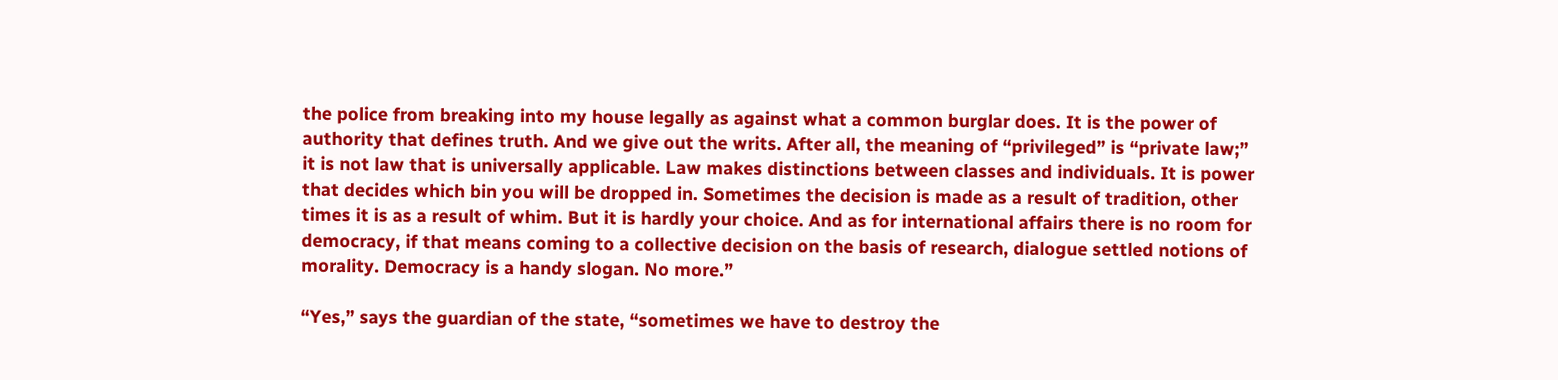the police from breaking into my house legally as against what a common burglar does. It is the power of authority that defines truth. And we give out the writs. After all, the meaning of “privileged” is “private law;” it is not law that is universally applicable. Law makes distinctions between classes and individuals. It is power that decides which bin you will be dropped in. Sometimes the decision is made as a result of tradition, other times it is as a result of whim. But it is hardly your choice. And as for international affairs there is no room for democracy, if that means coming to a collective decision on the basis of research, dialogue settled notions of morality. Democracy is a handy slogan. No more.”

“Yes,” says the guardian of the state, “sometimes we have to destroy the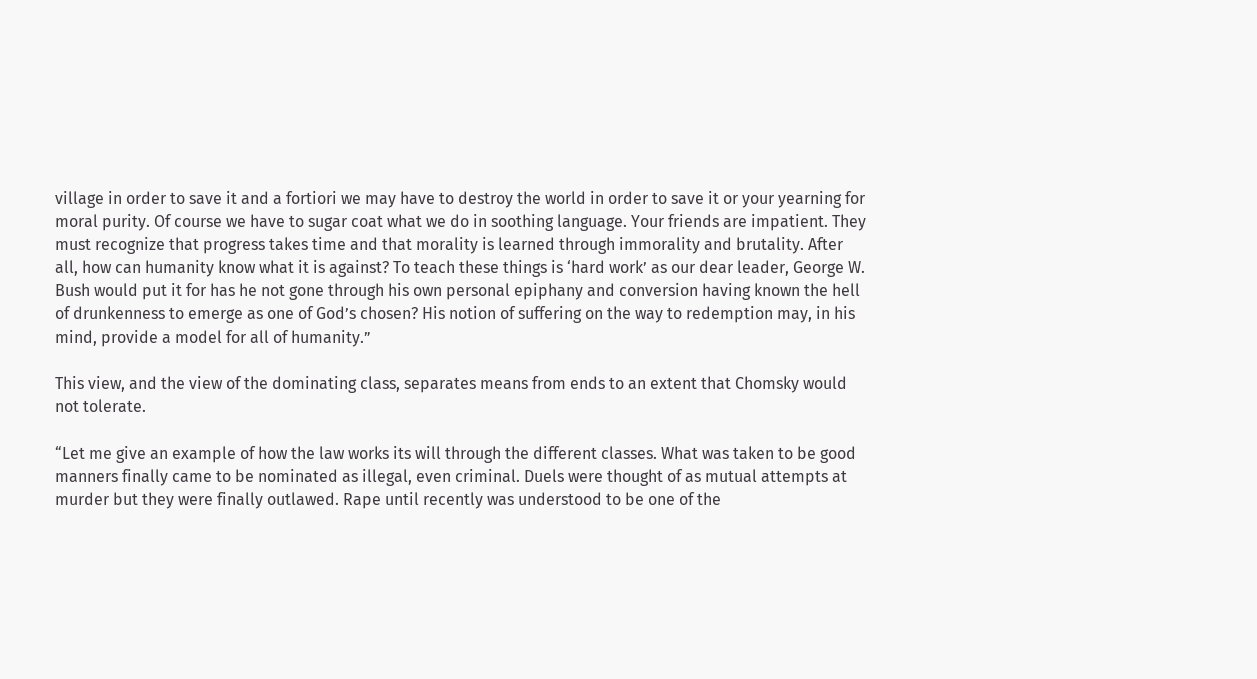village in order to save it and a fortiori we may have to destroy the world in order to save it or your yearning for moral purity. Of course we have to sugar coat what we do in soothing language. Your friends are impatient. They must recognize that progress takes time and that morality is learned through immorality and brutality. After all, how can humanity know what it is against? To teach these things is ‘hard work’ as our dear leader, George W. Bush would put it for has he not gone through his own personal epiphany and conversion having known the hell of drunkenness to emerge as one of God’s chosen? His notion of suffering on the way to redemption may, in his mind, provide a model for all of humanity.”

This view, and the view of the dominating class, separates means from ends to an extent that Chomsky would not tolerate.

“Let me give an example of how the law works its will through the different classes. What was taken to be good manners finally came to be nominated as illegal, even criminal. Duels were thought of as mutual attempts at murder but they were finally outlawed. Rape until recently was understood to be one of the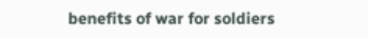benefits of war for soldiers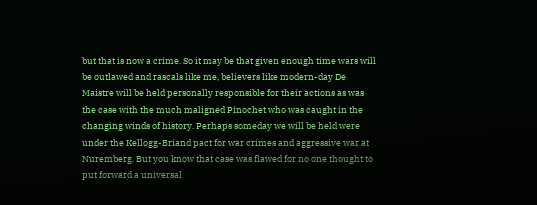but that is now a crime. So it may be that given enough time wars will be outlawed and rascals like me, believers like modern-day De Maistre will be held personally responsible for their actions as was the case with the much maligned Pinochet who was caught in the changing winds of history. Perhaps someday we will be held were under the Kellogg-Briand pact for war crimes and aggressive war at Nuremberg. But you know that case was flawed for no one thought to put forward a universal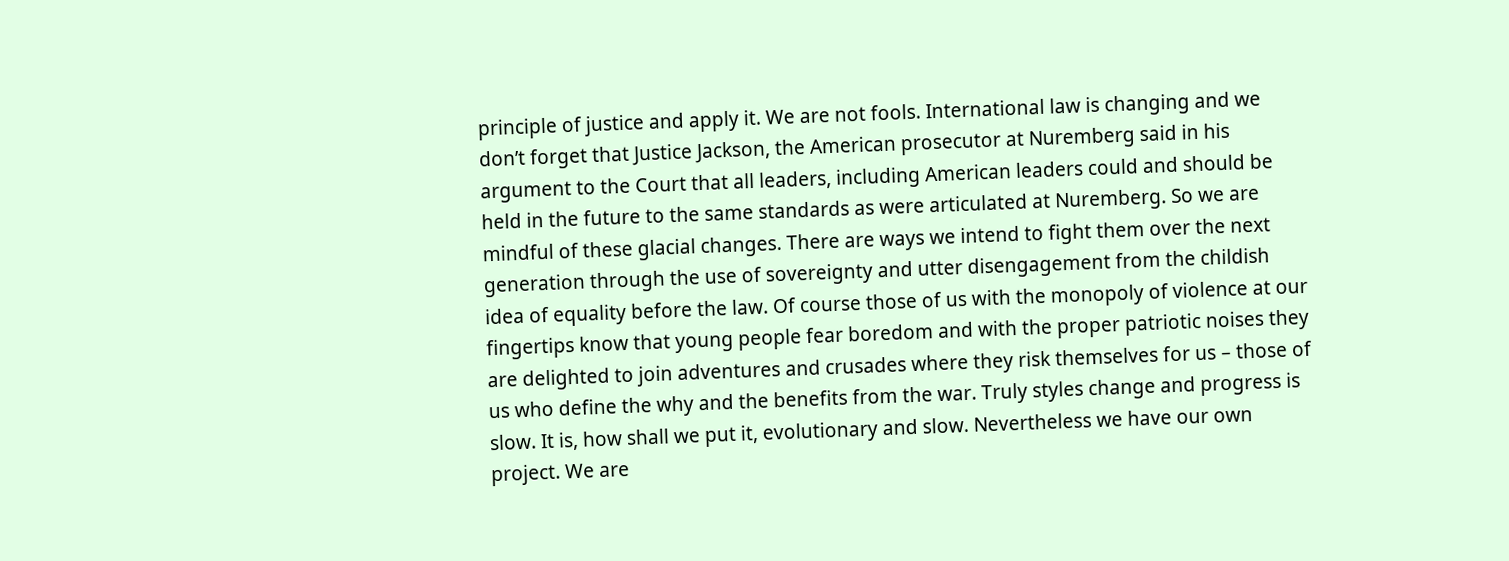principle of justice and apply it. We are not fools. International law is changing and we don’t forget that Justice Jackson, the American prosecutor at Nuremberg said in his argument to the Court that all leaders, including American leaders could and should be held in the future to the same standards as were articulated at Nuremberg. So we are mindful of these glacial changes. There are ways we intend to fight them over the next generation through the use of sovereignty and utter disengagement from the childish idea of equality before the law. Of course those of us with the monopoly of violence at our fingertips know that young people fear boredom and with the proper patriotic noises they are delighted to join adventures and crusades where they risk themselves for us – those of us who define the why and the benefits from the war. Truly styles change and progress is slow. It is, how shall we put it, evolutionary and slow. Nevertheless we have our own project. We are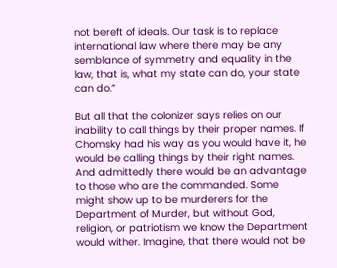not bereft of ideals. Our task is to replace international law where there may be any semblance of symmetry and equality in the law, that is, what my state can do, your state can do.”

But all that the colonizer says relies on our inability to call things by their proper names. If Chomsky had his way as you would have it, he would be calling things by their right names. And admittedly there would be an advantage to those who are the commanded. Some might show up to be murderers for the Department of Murder, but without God, religion, or patriotism we know the Department would wither. Imagine, that there would not be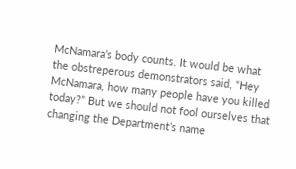McNamara’s body counts. It would be what the obstreperous demonstrators said, “Hey McNamara, how many people have you killed today?” But we should not fool ourselves that changing the Department’s name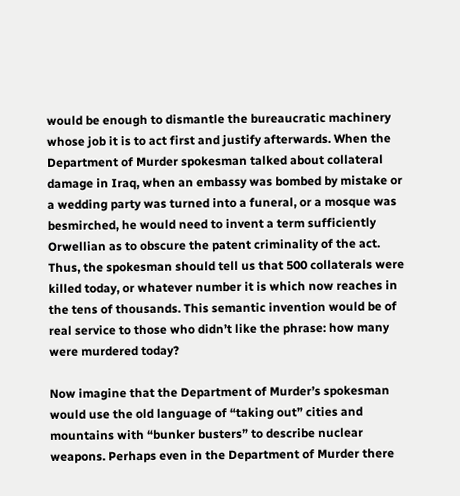would be enough to dismantle the bureaucratic machinery whose job it is to act first and justify afterwards. When the Department of Murder spokesman talked about collateral damage in Iraq, when an embassy was bombed by mistake or a wedding party was turned into a funeral, or a mosque was besmirched, he would need to invent a term sufficiently Orwellian as to obscure the patent criminality of the act. Thus, the spokesman should tell us that 500 collaterals were killed today, or whatever number it is which now reaches in the tens of thousands. This semantic invention would be of real service to those who didn’t like the phrase: how many were murdered today?

Now imagine that the Department of Murder’s spokesman would use the old language of “taking out” cities and mountains with “bunker busters” to describe nuclear weapons. Perhaps even in the Department of Murder there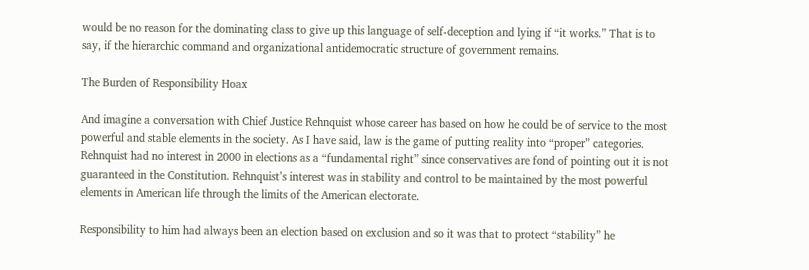would be no reason for the dominating class to give up this language of self-deception and lying if “it works.” That is to say, if the hierarchic command and organizational antidemocratic structure of government remains.

The Burden of Responsibility Hoax

And imagine a conversation with Chief Justice Rehnquist whose career has based on how he could be of service to the most powerful and stable elements in the society. As I have said, law is the game of putting reality into “proper” categories. Rehnquist had no interest in 2000 in elections as a “fundamental right” since conservatives are fond of pointing out it is not guaranteed in the Constitution. Rehnquist’s interest was in stability and control to be maintained by the most powerful elements in American life through the limits of the American electorate.

Responsibility to him had always been an election based on exclusion and so it was that to protect “stability” he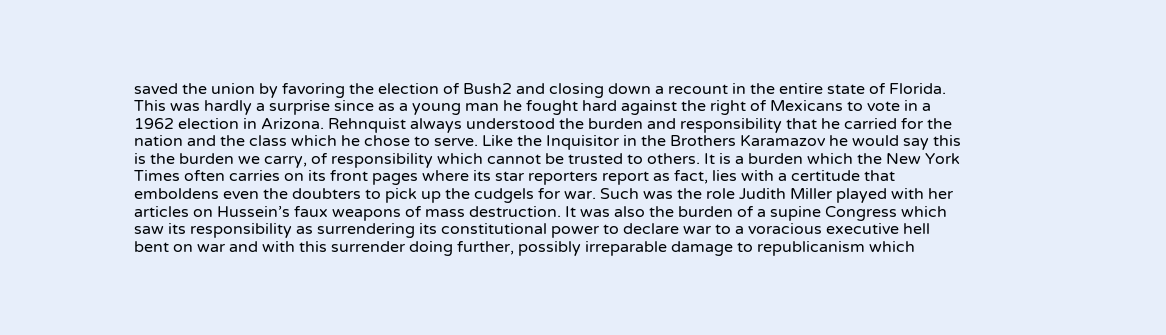saved the union by favoring the election of Bush2 and closing down a recount in the entire state of Florida. This was hardly a surprise since as a young man he fought hard against the right of Mexicans to vote in a 1962 election in Arizona. Rehnquist always understood the burden and responsibility that he carried for the nation and the class which he chose to serve. Like the Inquisitor in the Brothers Karamazov he would say this is the burden we carry, of responsibility which cannot be trusted to others. It is a burden which the New York Times often carries on its front pages where its star reporters report as fact, lies with a certitude that emboldens even the doubters to pick up the cudgels for war. Such was the role Judith Miller played with her articles on Hussein’s faux weapons of mass destruction. It was also the burden of a supine Congress which saw its responsibility as surrendering its constitutional power to declare war to a voracious executive hell bent on war and with this surrender doing further, possibly irreparable damage to republicanism which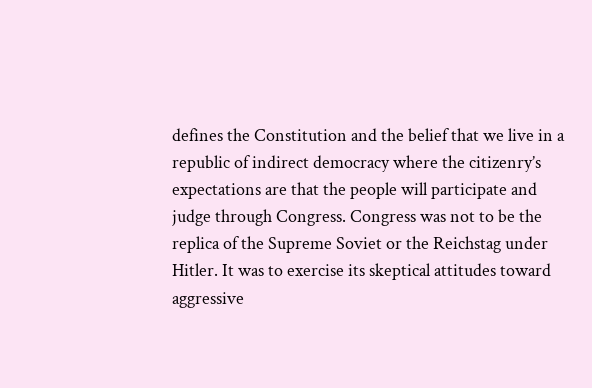defines the Constitution and the belief that we live in a republic of indirect democracy where the citizenry’s expectations are that the people will participate and judge through Congress. Congress was not to be the replica of the Supreme Soviet or the Reichstag under Hitler. It was to exercise its skeptical attitudes toward aggressive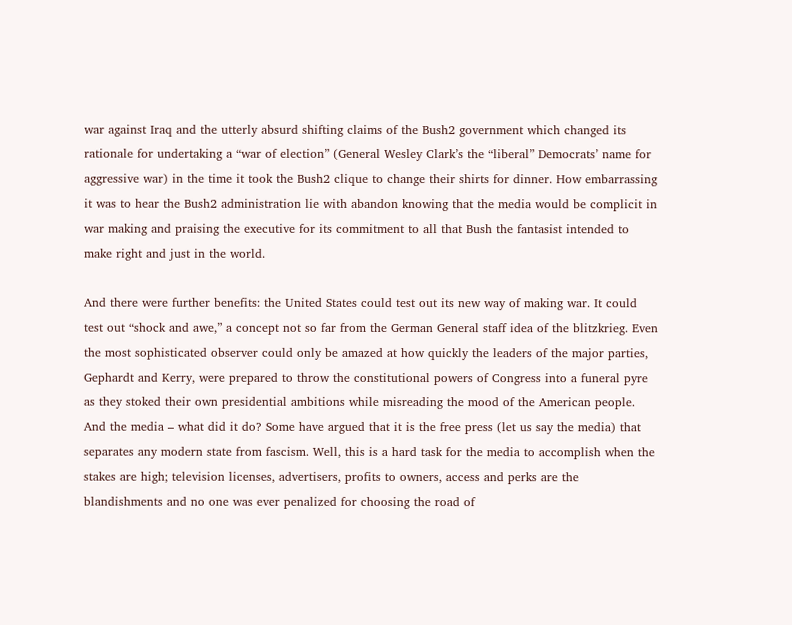war against Iraq and the utterly absurd shifting claims of the Bush2 government which changed its rationale for undertaking a “war of election” (General Wesley Clark’s the “liberal” Democrats’ name for aggressive war) in the time it took the Bush2 clique to change their shirts for dinner. How embarrassing it was to hear the Bush2 administration lie with abandon knowing that the media would be complicit in war making and praising the executive for its commitment to all that Bush the fantasist intended to make right and just in the world.

And there were further benefits: the United States could test out its new way of making war. It could test out “shock and awe,” a concept not so far from the German General staff idea of the blitzkrieg. Even the most sophisticated observer could only be amazed at how quickly the leaders of the major parties, Gephardt and Kerry, were prepared to throw the constitutional powers of Congress into a funeral pyre as they stoked their own presidential ambitions while misreading the mood of the American people. And the media – what did it do? Some have argued that it is the free press (let us say the media) that separates any modern state from fascism. Well, this is a hard task for the media to accomplish when the stakes are high; television licenses, advertisers, profits to owners, access and perks are the blandishments and no one was ever penalized for choosing the road of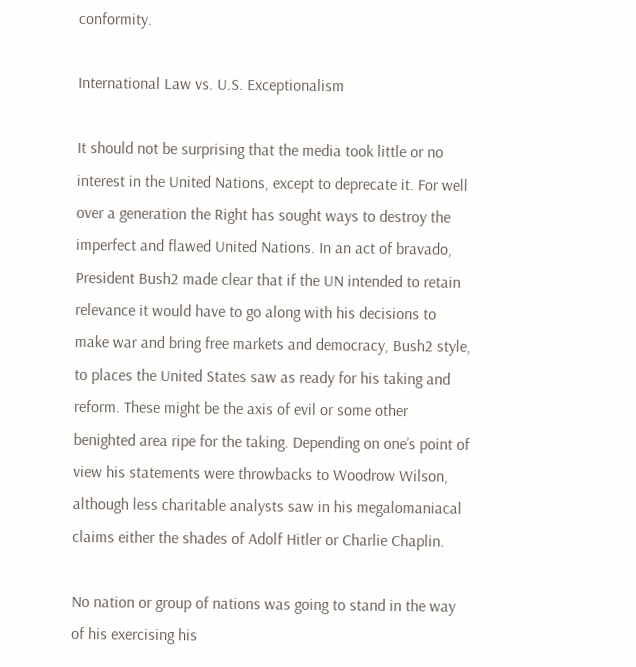conformity.

International Law vs. U.S. Exceptionalism

It should not be surprising that the media took little or no interest in the United Nations, except to deprecate it. For well over a generation the Right has sought ways to destroy the imperfect and flawed United Nations. In an act of bravado, President Bush2 made clear that if the UN intended to retain relevance it would have to go along with his decisions to make war and bring free markets and democracy, Bush2 style, to places the United States saw as ready for his taking and reform. These might be the axis of evil or some other benighted area ripe for the taking. Depending on one’s point of view his statements were throwbacks to Woodrow Wilson, although less charitable analysts saw in his megalomaniacal claims either the shades of Adolf Hitler or Charlie Chaplin.

No nation or group of nations was going to stand in the way of his exercising his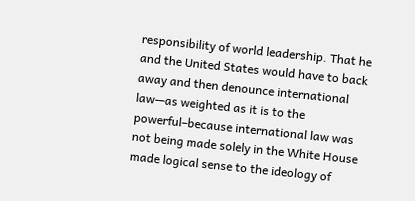responsibility of world leadership. That he and the United States would have to back away and then denounce international law—as weighted as it is to the powerful–because international law was not being made solely in the White House made logical sense to the ideology of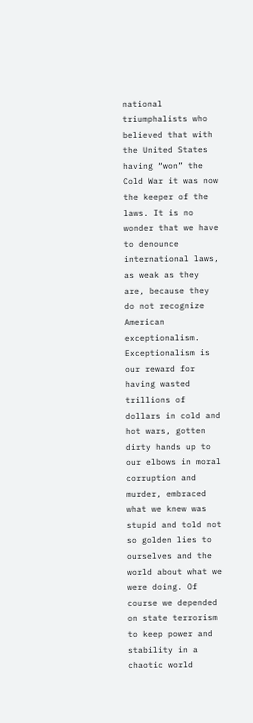national triumphalists who believed that with the United States having “won” the Cold War it was now the keeper of the laws. It is no wonder that we have to denounce international laws, as weak as they are, because they do not recognize American exceptionalism. Exceptionalism is our reward for having wasted trillions of dollars in cold and hot wars, gotten dirty hands up to our elbows in moral corruption and murder, embraced what we knew was stupid and told not so golden lies to ourselves and the world about what we were doing. Of course we depended on state terrorism to keep power and stability in a chaotic world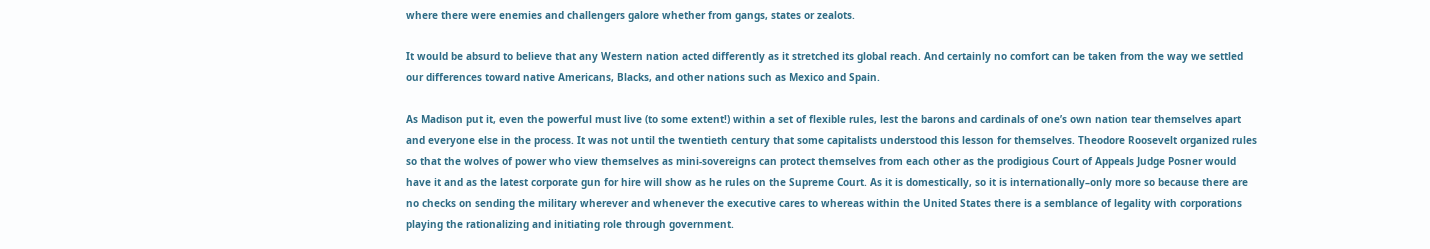where there were enemies and challengers galore whether from gangs, states or zealots.

It would be absurd to believe that any Western nation acted differently as it stretched its global reach. And certainly no comfort can be taken from the way we settled our differences toward native Americans, Blacks, and other nations such as Mexico and Spain.

As Madison put it, even the powerful must live (to some extent!) within a set of flexible rules, lest the barons and cardinals of one’s own nation tear themselves apart and everyone else in the process. It was not until the twentieth century that some capitalists understood this lesson for themselves. Theodore Roosevelt organized rules so that the wolves of power who view themselves as mini-sovereigns can protect themselves from each other as the prodigious Court of Appeals Judge Posner would have it and as the latest corporate gun for hire will show as he rules on the Supreme Court. As it is domestically, so it is internationally–only more so because there are no checks on sending the military wherever and whenever the executive cares to whereas within the United States there is a semblance of legality with corporations playing the rationalizing and initiating role through government.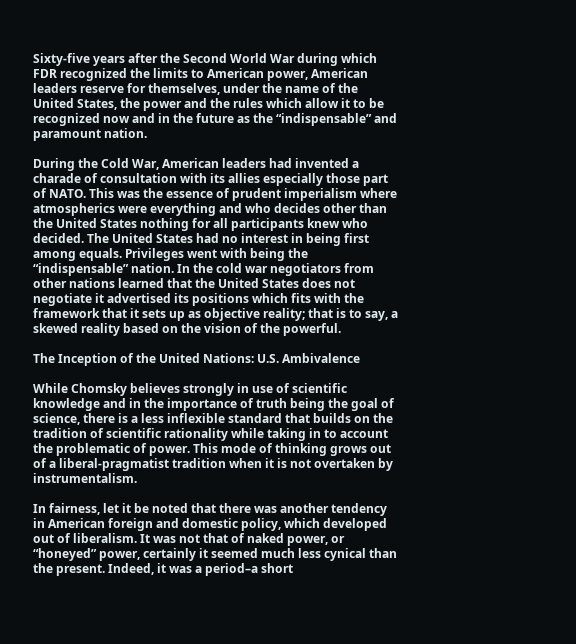Sixty-five years after the Second World War during which FDR recognized the limits to American power, American leaders reserve for themselves, under the name of the United States, the power and the rules which allow it to be recognized now and in the future as the “indispensable” and paramount nation.

During the Cold War, American leaders had invented a charade of consultation with its allies especially those part of NATO. This was the essence of prudent imperialism where atmospherics were everything and who decides other than the United States nothing for all participants knew who decided. The United States had no interest in being first among equals. Privileges went with being the “indispensable” nation. In the cold war negotiators from other nations learned that the United States does not negotiate it advertised its positions which fits with the framework that it sets up as objective reality; that is to say, a skewed reality based on the vision of the powerful.

The Inception of the United Nations: U.S. Ambivalence

While Chomsky believes strongly in use of scientific knowledge and in the importance of truth being the goal of science, there is a less inflexible standard that builds on the tradition of scientific rationality while taking in to account the problematic of power. This mode of thinking grows out of a liberal-pragmatist tradition when it is not overtaken by instrumentalism.

In fairness, let it be noted that there was another tendency in American foreign and domestic policy, which developed out of liberalism. It was not that of naked power, or “honeyed” power, certainly it seemed much less cynical than the present. Indeed, it was a period–a short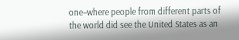one–where people from different parts of the world did see the United States as an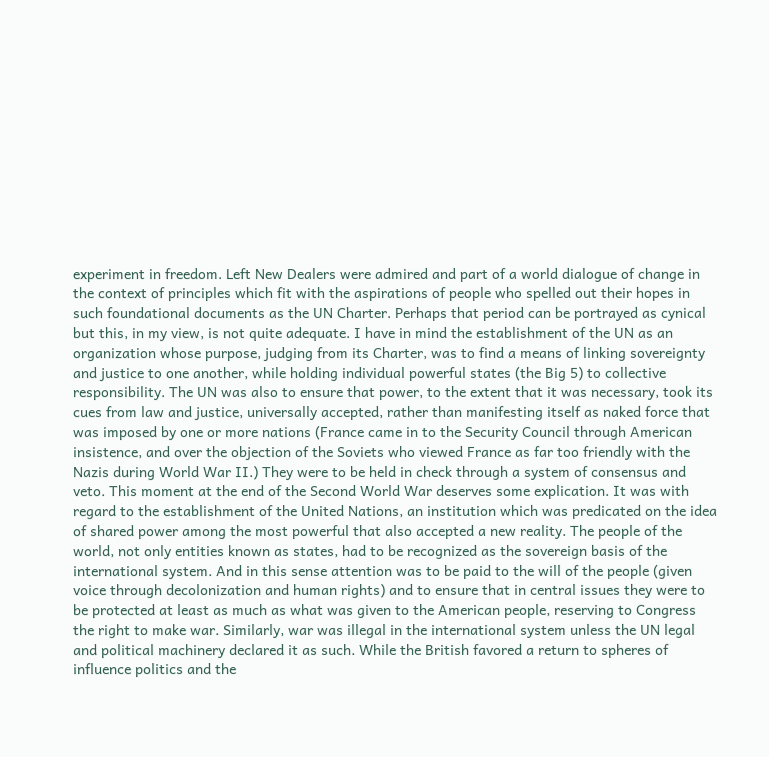experiment in freedom. Left New Dealers were admired and part of a world dialogue of change in the context of principles which fit with the aspirations of people who spelled out their hopes in such foundational documents as the UN Charter. Perhaps that period can be portrayed as cynical but this, in my view, is not quite adequate. I have in mind the establishment of the UN as an organization whose purpose, judging from its Charter, was to find a means of linking sovereignty and justice to one another, while holding individual powerful states (the Big 5) to collective responsibility. The UN was also to ensure that power, to the extent that it was necessary, took its cues from law and justice, universally accepted, rather than manifesting itself as naked force that was imposed by one or more nations (France came in to the Security Council through American insistence, and over the objection of the Soviets who viewed France as far too friendly with the Nazis during World War II.) They were to be held in check through a system of consensus and veto. This moment at the end of the Second World War deserves some explication. It was with regard to the establishment of the United Nations, an institution which was predicated on the idea of shared power among the most powerful that also accepted a new reality. The people of the world, not only entities known as states, had to be recognized as the sovereign basis of the international system. And in this sense attention was to be paid to the will of the people (given voice through decolonization and human rights) and to ensure that in central issues they were to be protected at least as much as what was given to the American people, reserving to Congress the right to make war. Similarly, war was illegal in the international system unless the UN legal and political machinery declared it as such. While the British favored a return to spheres of influence politics and the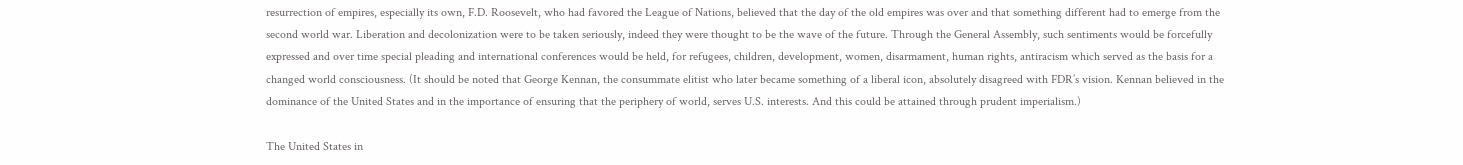resurrection of empires, especially its own, F.D. Roosevelt, who had favored the League of Nations, believed that the day of the old empires was over and that something different had to emerge from the second world war. Liberation and decolonization were to be taken seriously, indeed they were thought to be the wave of the future. Through the General Assembly, such sentiments would be forcefully expressed and over time special pleading and international conferences would be held, for refugees, children, development, women, disarmament, human rights, antiracism which served as the basis for a changed world consciousness. (It should be noted that George Kennan, the consummate elitist who later became something of a liberal icon, absolutely disagreed with FDR’s vision. Kennan believed in the dominance of the United States and in the importance of ensuring that the periphery of world, serves U.S. interests. And this could be attained through prudent imperialism.)

The United States in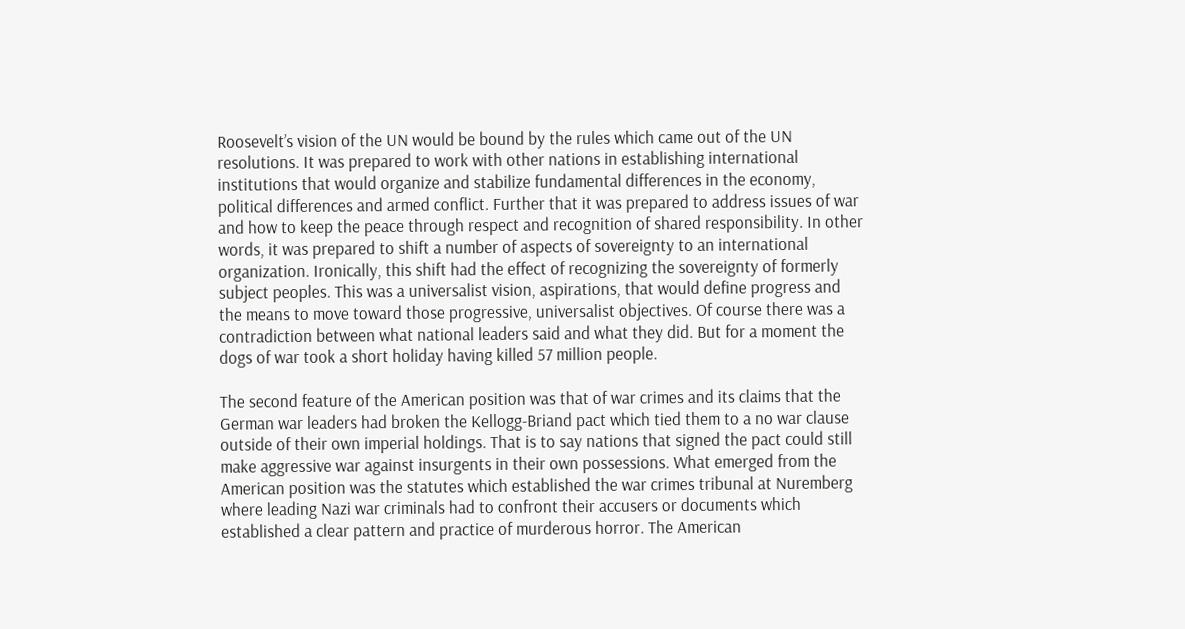Roosevelt’s vision of the UN would be bound by the rules which came out of the UN resolutions. It was prepared to work with other nations in establishing international institutions that would organize and stabilize fundamental differences in the economy, political differences and armed conflict. Further that it was prepared to address issues of war and how to keep the peace through respect and recognition of shared responsibility. In other words, it was prepared to shift a number of aspects of sovereignty to an international organization. Ironically, this shift had the effect of recognizing the sovereignty of formerly subject peoples. This was a universalist vision, aspirations, that would define progress and the means to move toward those progressive, universalist objectives. Of course there was a contradiction between what national leaders said and what they did. But for a moment the dogs of war took a short holiday having killed 57 million people.

The second feature of the American position was that of war crimes and its claims that the German war leaders had broken the Kellogg-Briand pact which tied them to a no war clause outside of their own imperial holdings. That is to say nations that signed the pact could still make aggressive war against insurgents in their own possessions. What emerged from the American position was the statutes which established the war crimes tribunal at Nuremberg where leading Nazi war criminals had to confront their accusers or documents which established a clear pattern and practice of murderous horror. The American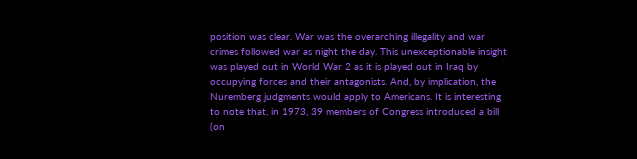position was clear. War was the overarching illegality and war crimes followed war as night the day. This unexceptionable insight was played out in World War 2 as it is played out in Iraq by occupying forces and their antagonists. And, by implication, the Nuremberg judgments would apply to Americans. It is interesting to note that, in 1973, 39 members of Congress introduced a bill (on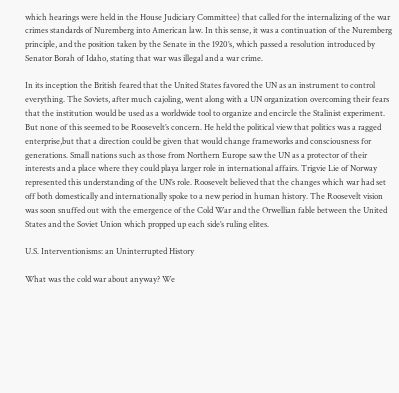which hearings were held in the House Judiciary Committee) that called for the internalizing of the war crimes standards of Nuremberg into American law. In this sense, it was a continuation of the Nuremberg principle, and the position taken by the Senate in the 1920’s, which passed a resolution introduced by Senator Borah of Idaho, stating that war was illegal and a war crime.

In its inception the British feared that the United States favored the UN as an instrument to control everything. The Soviets, after much cajoling, went along with a UN organization overcoming their fears that the institution would be used as a worldwide tool to organize and encircle the Stalinist experiment. But none of this seemed to be Roosevelt’s concern. He held the political view that politics was a ragged enterprise,but that a direction could be given that would change frameworks and consciousness for generations. Small nations such as those from Northern Europe saw the UN as a protector of their interests and a place where they could playa larger role in international affairs. Trigvie Lie of Norway represented this understanding of the UN’s role. Roosevelt believed that the changes which war had set off both domestically and internationally spoke to a new period in human history. The Roosevelt vision was soon snuffed out with the emergence of the Cold War and the Orwellian fable between the United States and the Soviet Union which propped up each side’s ruling elites.

U.S. Interventionisms: an Uninterrupted History

What was the cold war about anyway? We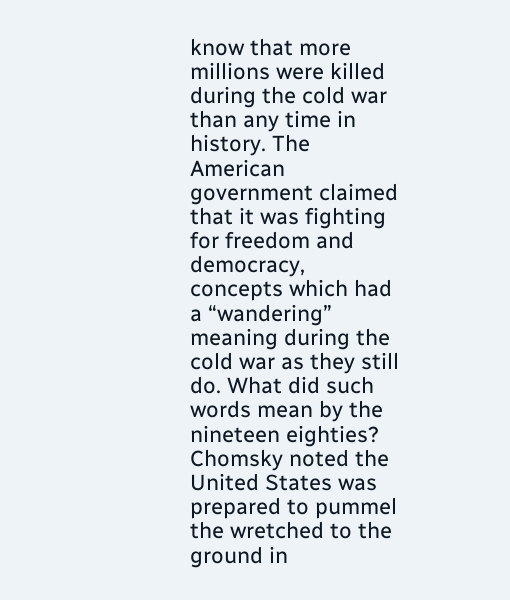know that more millions were killed during the cold war than any time in history. The American government claimed that it was fighting for freedom and democracy, concepts which had a “wandering” meaning during the cold war as they still do. What did such words mean by the nineteen eighties? Chomsky noted the United States was prepared to pummel the wretched to the ground in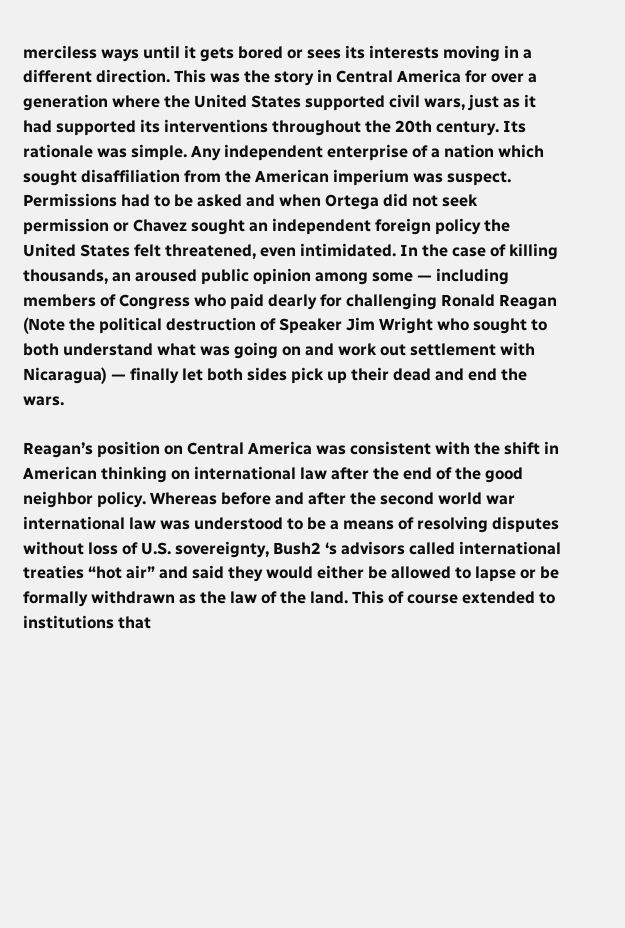merciless ways until it gets bored or sees its interests moving in a different direction. This was the story in Central America for over a generation where the United States supported civil wars, just as it had supported its interventions throughout the 20th century. Its rationale was simple. Any independent enterprise of a nation which sought disaffiliation from the American imperium was suspect. Permissions had to be asked and when Ortega did not seek permission or Chavez sought an independent foreign policy the United States felt threatened, even intimidated. In the case of killing thousands, an aroused public opinion among some — including members of Congress who paid dearly for challenging Ronald Reagan (Note the political destruction of Speaker Jim Wright who sought to both understand what was going on and work out settlement with Nicaragua) — finally let both sides pick up their dead and end the wars.

Reagan’s position on Central America was consistent with the shift in American thinking on international law after the end of the good neighbor policy. Whereas before and after the second world war international law was understood to be a means of resolving disputes without loss of U.S. sovereignty, Bush2 ‘s advisors called international treaties “hot air” and said they would either be allowed to lapse or be formally withdrawn as the law of the land. This of course extended to institutions that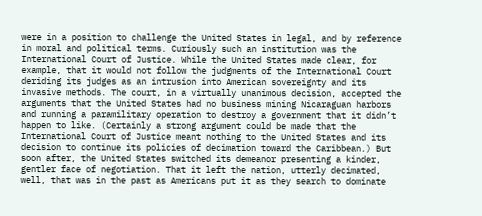were in a position to challenge the United States in legal, and by reference in moral and political terms. Curiously such an institution was the International Court of Justice. While the United States made clear, for example, that it would not follow the judgments of the International Court deriding its judges as an intrusion into American sovereignty and its invasive methods. The court, in a virtually unanimous decision, accepted the arguments that the United States had no business mining Nicaraguan harbors and running a paramilitary operation to destroy a government that it didn’t happen to like. (Certainly a strong argument could be made that the International Court of Justice meant nothing to the United States and its decision to continue its policies of decimation toward the Caribbean.) But soon after, the United States switched its demeanor presenting a kinder, gentler face of negotiation. That it left the nation, utterly decimated, well, that was in the past as Americans put it as they search to dominate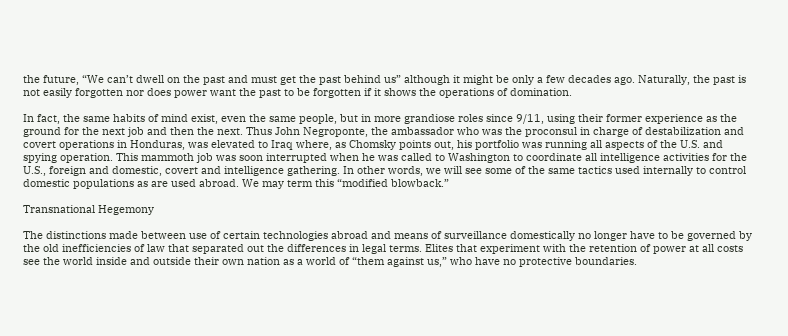the future, “We can’t dwell on the past and must get the past behind us” although it might be only a few decades ago. Naturally, the past is not easily forgotten nor does power want the past to be forgotten if it shows the operations of domination.

In fact, the same habits of mind exist, even the same people, but in more grandiose roles since 9/11, using their former experience as the ground for the next job and then the next. Thus John Negroponte, the ambassador who was the proconsul in charge of destabilization and covert operations in Honduras, was elevated to Iraq where, as Chomsky points out, his portfolio was running all aspects of the U.S. and spying operation. This mammoth job was soon interrupted when he was called to Washington to coordinate all intelligence activities for the U.S., foreign and domestic, covert and intelligence gathering. In other words, we will see some of the same tactics used internally to control domestic populations as are used abroad. We may term this “modified blowback.”

Transnational Hegemony

The distinctions made between use of certain technologies abroad and means of surveillance domestically no longer have to be governed by the old inefficiencies of law that separated out the differences in legal terms. Elites that experiment with the retention of power at all costs see the world inside and outside their own nation as a world of “them against us,” who have no protective boundaries.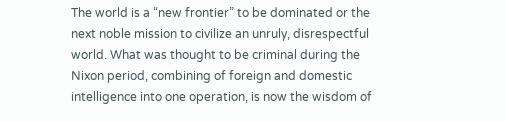The world is a “new frontier” to be dominated or the next noble mission to civilize an unruly, disrespectful world. What was thought to be criminal during the Nixon period, combining of foreign and domestic intelligence into one operation, is now the wisdom of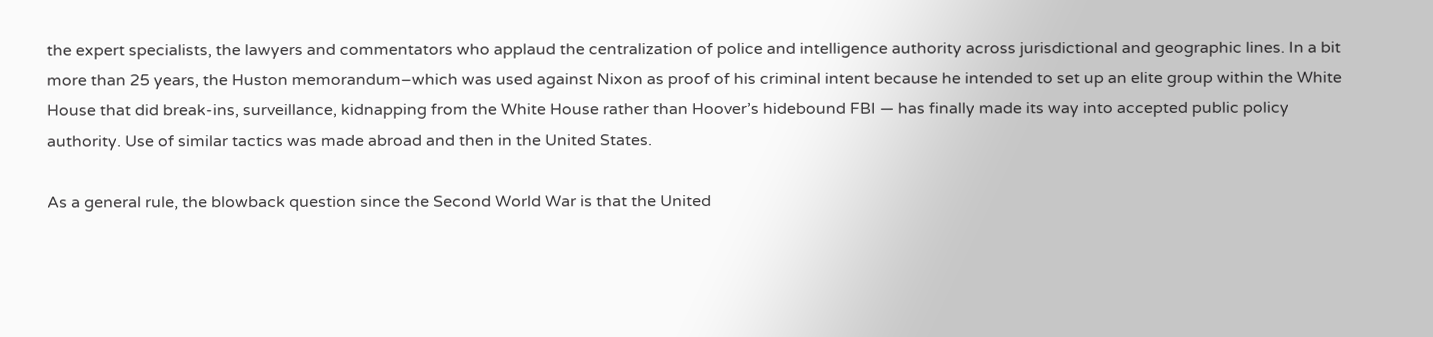the expert specialists, the lawyers and commentators who applaud the centralization of police and intelligence authority across jurisdictional and geographic lines. In a bit more than 25 years, the Huston memorandum–which was used against Nixon as proof of his criminal intent because he intended to set up an elite group within the White House that did break-ins, surveillance, kidnapping from the White House rather than Hoover’s hidebound FBI — has finally made its way into accepted public policy authority. Use of similar tactics was made abroad and then in the United States.

As a general rule, the blowback question since the Second World War is that the United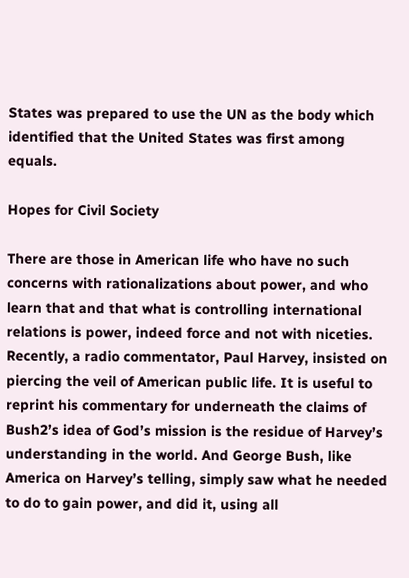States was prepared to use the UN as the body which identified that the United States was first among equals.

Hopes for Civil Society

There are those in American life who have no such concerns with rationalizations about power, and who learn that and that what is controlling international relations is power, indeed force and not with niceties. Recently, a radio commentator, Paul Harvey, insisted on piercing the veil of American public life. It is useful to reprint his commentary for underneath the claims of Bush2’s idea of God’s mission is the residue of Harvey’s understanding in the world. And George Bush, like America on Harvey’s telling, simply saw what he needed to do to gain power, and did it, using all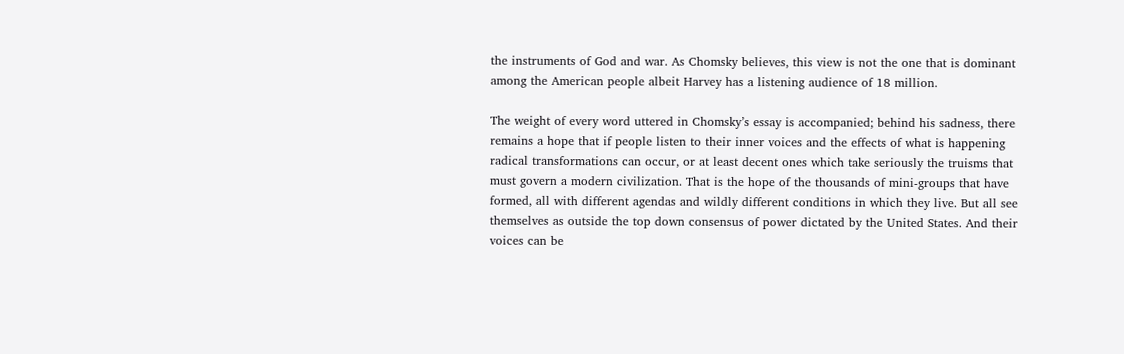the instruments of God and war. As Chomsky believes, this view is not the one that is dominant among the American people albeit Harvey has a listening audience of 18 million.

The weight of every word uttered in Chomsky’s essay is accompanied; behind his sadness, there remains a hope that if people listen to their inner voices and the effects of what is happening radical transformations can occur, or at least decent ones which take seriously the truisms that must govern a modern civilization. That is the hope of the thousands of mini-groups that have formed, all with different agendas and wildly different conditions in which they live. But all see themselves as outside the top down consensus of power dictated by the United States. And their voices can be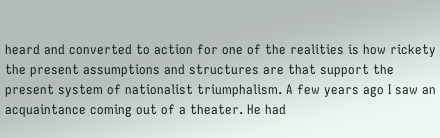heard and converted to action for one of the realities is how rickety the present assumptions and structures are that support the present system of nationalist triumphalism. A few years ago I saw an acquaintance coming out of a theater. He had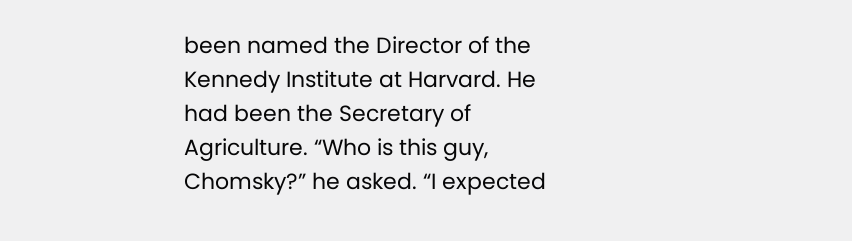been named the Director of the Kennedy Institute at Harvard. He had been the Secretary of Agriculture. “Who is this guy, Chomsky?” he asked. “I expected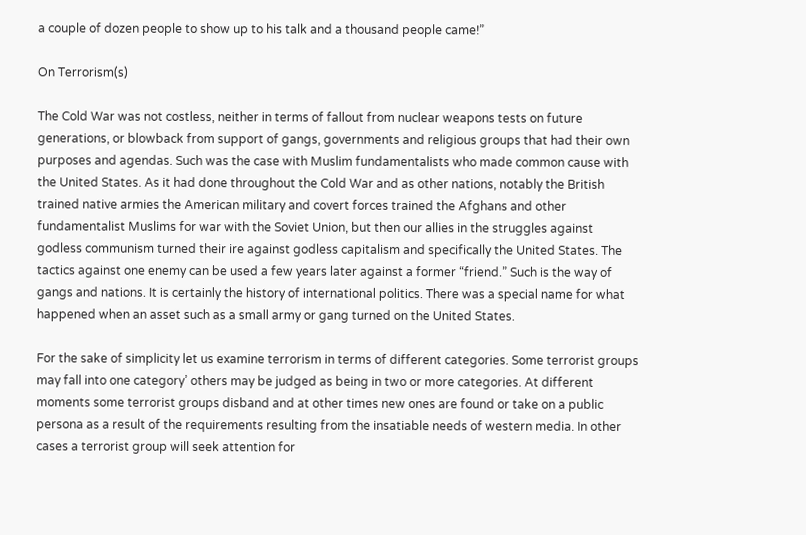a couple of dozen people to show up to his talk and a thousand people came!”

On Terrorism(s)

The Cold War was not costless, neither in terms of fallout from nuclear weapons tests on future generations, or blowback from support of gangs, governments and religious groups that had their own purposes and agendas. Such was the case with Muslim fundamentalists who made common cause with the United States. As it had done throughout the Cold War and as other nations, notably the British trained native armies the American military and covert forces trained the Afghans and other fundamentalist Muslims for war with the Soviet Union, but then our allies in the struggles against godless communism turned their ire against godless capitalism and specifically the United States. The tactics against one enemy can be used a few years later against a former “friend.” Such is the way of gangs and nations. It is certainly the history of international politics. There was a special name for what happened when an asset such as a small army or gang turned on the United States.

For the sake of simplicity let us examine terrorism in terms of different categories. Some terrorist groups may fall into one category’ others may be judged as being in two or more categories. At different moments some terrorist groups disband and at other times new ones are found or take on a public persona as a result of the requirements resulting from the insatiable needs of western media. In other cases a terrorist group will seek attention for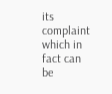its complaint which in fact can be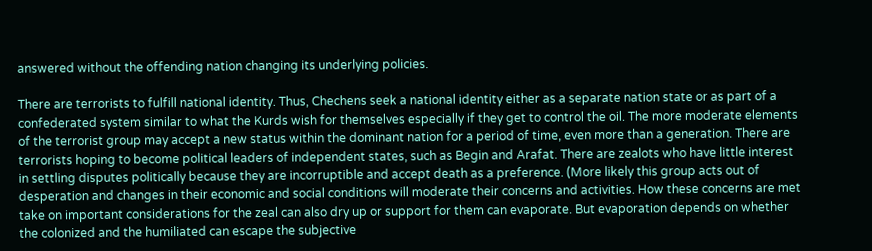answered without the offending nation changing its underlying policies.

There are terrorists to fulfill national identity. Thus, Chechens seek a national identity either as a separate nation state or as part of a confederated system similar to what the Kurds wish for themselves especially if they get to control the oil. The more moderate elements of the terrorist group may accept a new status within the dominant nation for a period of time, even more than a generation. There are terrorists hoping to become political leaders of independent states, such as Begin and Arafat. There are zealots who have little interest in settling disputes politically because they are incorruptible and accept death as a preference. (More likely this group acts out of desperation and changes in their economic and social conditions will moderate their concerns and activities. How these concerns are met take on important considerations for the zeal can also dry up or support for them can evaporate. But evaporation depends on whether the colonized and the humiliated can escape the subjective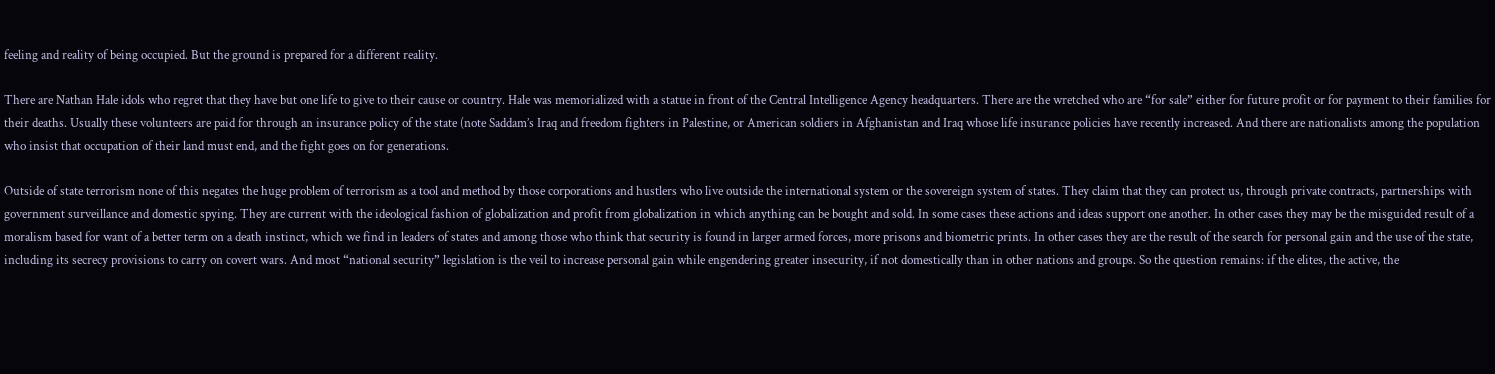feeling and reality of being occupied. But the ground is prepared for a different reality.

There are Nathan Hale idols who regret that they have but one life to give to their cause or country. Hale was memorialized with a statue in front of the Central Intelligence Agency headquarters. There are the wretched who are “for sale” either for future profit or for payment to their families for their deaths. Usually these volunteers are paid for through an insurance policy of the state (note Saddam’s Iraq and freedom fighters in Palestine, or American soldiers in Afghanistan and Iraq whose life insurance policies have recently increased. And there are nationalists among the population who insist that occupation of their land must end, and the fight goes on for generations.

Outside of state terrorism none of this negates the huge problem of terrorism as a tool and method by those corporations and hustlers who live outside the international system or the sovereign system of states. They claim that they can protect us, through private contracts, partnerships with government surveillance and domestic spying. They are current with the ideological fashion of globalization and profit from globalization in which anything can be bought and sold. In some cases these actions and ideas support one another. In other cases they may be the misguided result of a moralism based for want of a better term on a death instinct, which we find in leaders of states and among those who think that security is found in larger armed forces, more prisons and biometric prints. In other cases they are the result of the search for personal gain and the use of the state, including its secrecy provisions to carry on covert wars. And most “national security” legislation is the veil to increase personal gain while engendering greater insecurity, if not domestically than in other nations and groups. So the question remains: if the elites, the active, the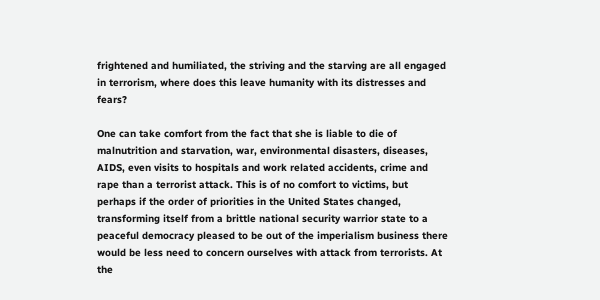frightened and humiliated, the striving and the starving are all engaged in terrorism, where does this leave humanity with its distresses and fears?

One can take comfort from the fact that she is liable to die of malnutrition and starvation, war, environmental disasters, diseases, AIDS, even visits to hospitals and work related accidents, crime and rape than a terrorist attack. This is of no comfort to victims, but perhaps if the order of priorities in the United States changed, transforming itself from a brittle national security warrior state to a peaceful democracy pleased to be out of the imperialism business there would be less need to concern ourselves with attack from terrorists. At the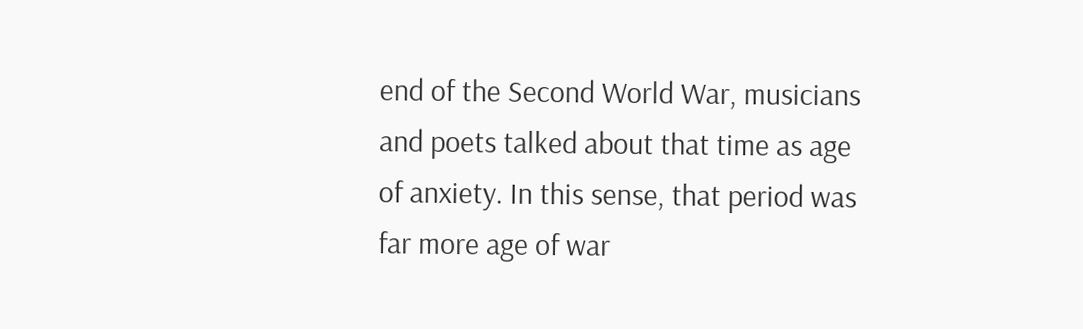end of the Second World War, musicians and poets talked about that time as age of anxiety. In this sense, that period was far more age of war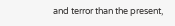and terror than the present,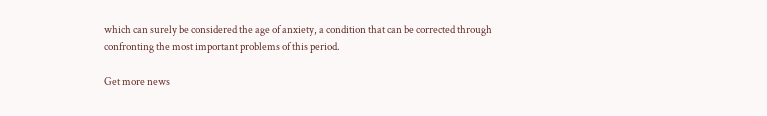which can surely be considered the age of anxiety, a condition that can be corrected through confronting the most important problems of this period.

Get more news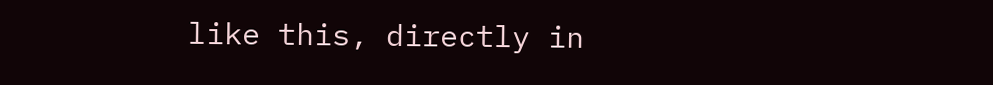like this, directly in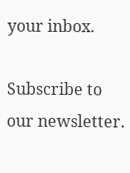your inbox.

Subscribe to our newsletter.